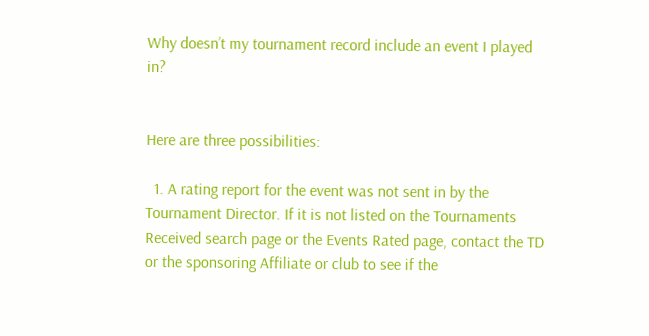Why doesn’t my tournament record include an event I played in?


Here are three possibilities:

  1. A rating report for the event was not sent in by the Tournament Director. If it is not listed on the Tournaments Received search page or the Events Rated page, contact the TD or the sponsoring Affiliate or club to see if the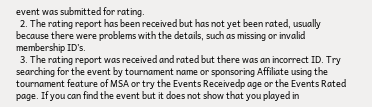event was submitted for rating.
  2. The rating report has been received but has not yet been rated, usually because there were problems with the details, such as missing or invalid membership ID’s.
  3. The rating report was received and rated but there was an incorrect ID. Try searching for the event by tournament name or sponsoring Affiliate using the tournament feature of MSA or try the Events Receivedp age or the Events Rated page. If you can find the event but it does not show that you played in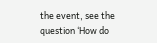the event, see the question ‘How do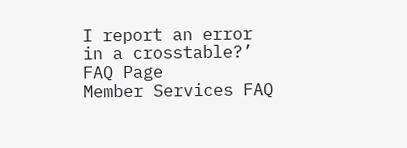I report an error in a crosstable?’
FAQ Page
Member Services FAQ